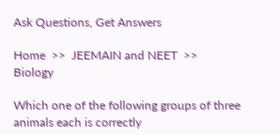Ask Questions, Get Answers

Home  >>  JEEMAIN and NEET  >>  Biology

Which one of the following groups of three animals each is correctly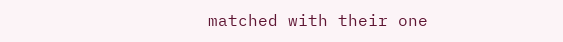matched with their one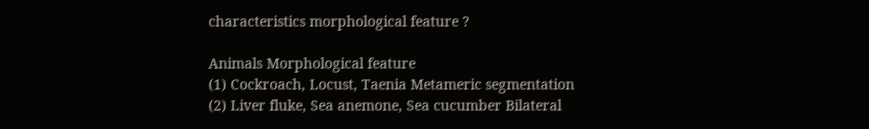characteristics morphological feature ?

Animals Morphological feature
(1) Cockroach, Locust, Taenia Metameric segmentation
(2) Liver fluke, Sea anemone, Sea cucumber Bilateral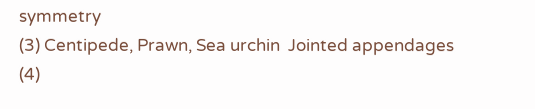symmetry
(3) Centipede, Prawn, Sea urchin  Jointed appendages
(4)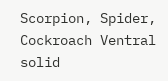Scorpion, Spider, Cockroach Ventral solid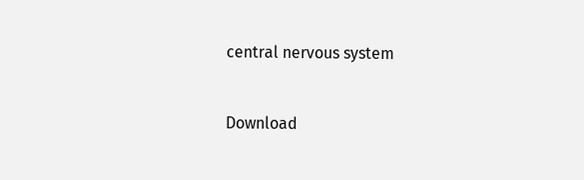central nervous system


Download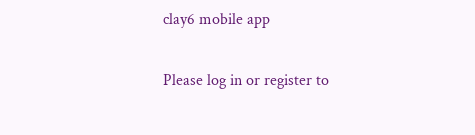clay6 mobile app

Please log in or register to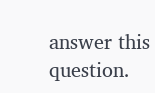answer this question.